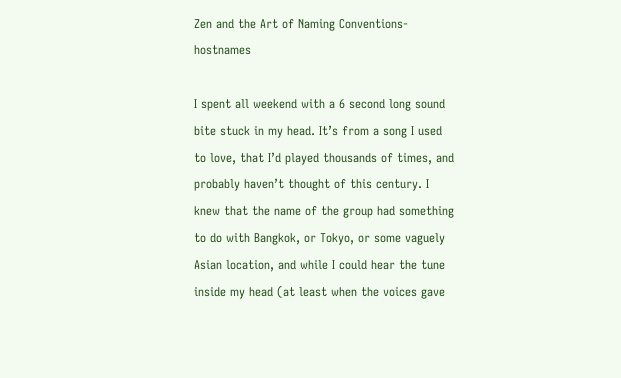Zen and the Art of Naming Conventions-hostnames

I spent all weekend with a 6 second long sound bite stuck in my head. It’s from a song I used to love, that I’d played thousands of times, and probably haven’t thought of this century. I knew that the name of the group had something to do with Bangkok, or Tokyo, or some vaguely Asian location, and while I could hear the tune inside my head (at least when the voices gave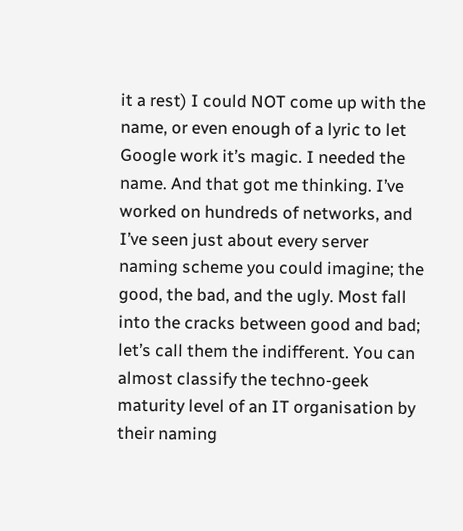it a rest) I could NOT come up with the name, or even enough of a lyric to let Google work it’s magic. I needed the name. And that got me thinking. I’ve worked on hundreds of networks, and I’ve seen just about every server naming scheme you could imagine; the good, the bad, and the ugly. Most fall into the cracks between good and bad; let’s call them the indifferent. You can almost classify the techno-geek maturity level of an IT organisation by their naming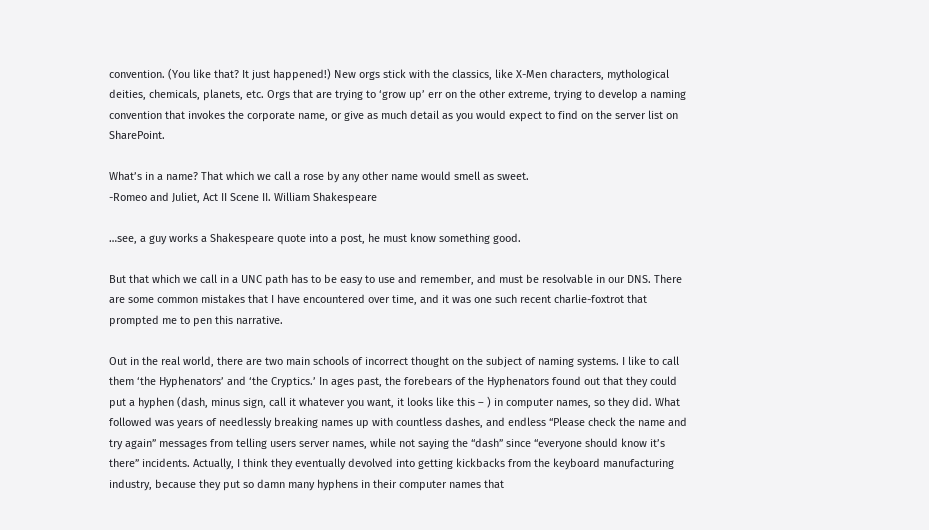convention. (You like that? It just happened!) New orgs stick with the classics, like X-Men characters, mythological deities, chemicals, planets, etc. Orgs that are trying to ‘grow up’ err on the other extreme, trying to develop a naming convention that invokes the corporate name, or give as much detail as you would expect to find on the server list on SharePoint.

What’s in a name? That which we call a rose by any other name would smell as sweet.
-Romeo and Juliet, Act II Scene II. William Shakespeare

…see, a guy works a Shakespeare quote into a post, he must know something good.

But that which we call in a UNC path has to be easy to use and remember, and must be resolvable in our DNS. There are some common mistakes that I have encountered over time, and it was one such recent charlie-foxtrot that prompted me to pen this narrative.

Out in the real world, there are two main schools of incorrect thought on the subject of naming systems. I like to call them ‘the Hyphenators’ and ‘the Cryptics.’ In ages past, the forebears of the Hyphenators found out that they could put a hyphen (dash, minus sign, call it whatever you want, it looks like this – ) in computer names, so they did. What followed was years of needlessly breaking names up with countless dashes, and endless “Please check the name and try again” messages from telling users server names, while not saying the “dash” since “everyone should know it’s there” incidents. Actually, I think they eventually devolved into getting kickbacks from the keyboard manufacturing industry, because they put so damn many hyphens in their computer names that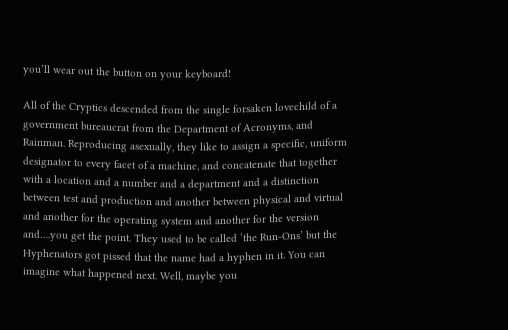you’ll wear out the button on your keyboard!

All of the Cryptics descended from the single forsaken lovechild of a government bureaucrat from the Department of Acronyms, and Rainman. Reproducing asexually, they like to assign a specific, uniform designator to every facet of a machine, and concatenate that together with a location and a number and a department and a distinction between test and production and another between physical and virtual and another for the operating system and another for the version and….you get the point. They used to be called ‘the Run-Ons’ but the Hyphenators got pissed that the name had a hyphen in it. You can imagine what happened next. Well, maybe you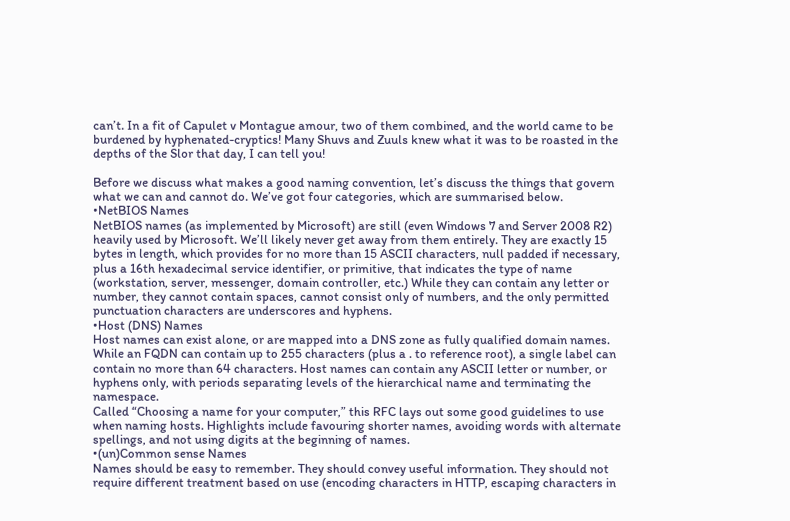can’t. In a fit of Capulet v Montague amour, two of them combined, and the world came to be burdened by hyphenated-cryptics! Many Shuvs and Zuuls knew what it was to be roasted in the depths of the Slor that day, I can tell you!

Before we discuss what makes a good naming convention, let’s discuss the things that govern what we can and cannot do. We’ve got four categories, which are summarised below.
•NetBIOS Names
NetBIOS names (as implemented by Microsoft) are still (even Windows 7 and Server 2008 R2) heavily used by Microsoft. We’ll likely never get away from them entirely. They are exactly 15 bytes in length, which provides for no more than 15 ASCII characters, null padded if necessary, plus a 16th hexadecimal service identifier, or primitive, that indicates the type of name (workstation, server, messenger, domain controller, etc.) While they can contain any letter or number, they cannot contain spaces, cannot consist only of numbers, and the only permitted punctuation characters are underscores and hyphens.
•Host (DNS) Names
Host names can exist alone, or are mapped into a DNS zone as fully qualified domain names. While an FQDN can contain up to 255 characters (plus a . to reference root), a single label can contain no more than 64 characters. Host names can contain any ASCII letter or number, or hyphens only, with periods separating levels of the hierarchical name and terminating the namespace.
Called “Choosing a name for your computer,” this RFC lays out some good guidelines to use when naming hosts. Highlights include favouring shorter names, avoiding words with alternate spellings, and not using digits at the beginning of names.
•(un)Common sense Names
Names should be easy to remember. They should convey useful information. They should not require different treatment based on use (encoding characters in HTTP, escaping characters in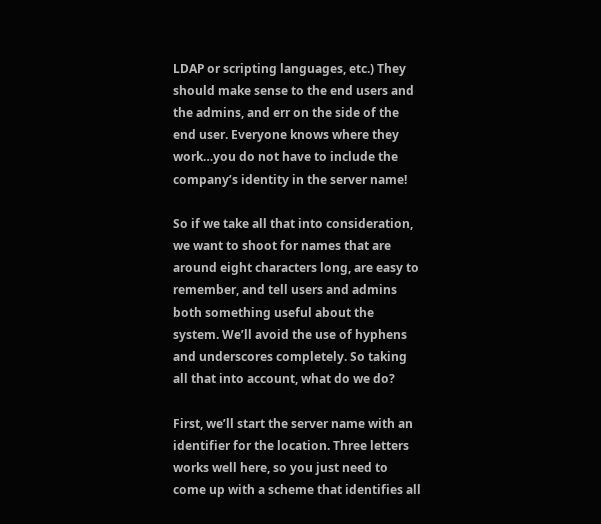LDAP or scripting languages, etc.) They should make sense to the end users and the admins, and err on the side of the end user. Everyone knows where they work…you do not have to include the company’s identity in the server name!

So if we take all that into consideration, we want to shoot for names that are around eight characters long, are easy to remember, and tell users and admins both something useful about the system. We’ll avoid the use of hyphens and underscores completely. So taking all that into account, what do we do?

First, we’ll start the server name with an identifier for the location. Three letters works well here, so you just need to come up with a scheme that identifies all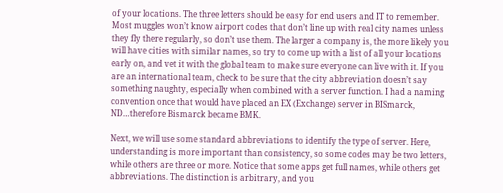of your locations. The three letters should be easy for end users and IT to remember. Most muggles won’t know airport codes that don’t line up with real city names unless they fly there regularly, so don’t use them. The larger a company is, the more likely you will have cities with similar names, so try to come up with a list of all your locations early on, and vet it with the global team to make sure everyone can live with it. If you are an international team, check to be sure that the city abbreviation doesn’t say something naughty, especially when combined with a server function. I had a naming convention once that would have placed an EX (Exchange) server in BISmarck, ND…therefore Bismarck became BMK.

Next, we will use some standard abbreviations to identify the type of server. Here, understanding is more important than consistency, so some codes may be two letters, while others are three or more. Notice that some apps get full names, while others get abbreviations. The distinction is arbitrary, and you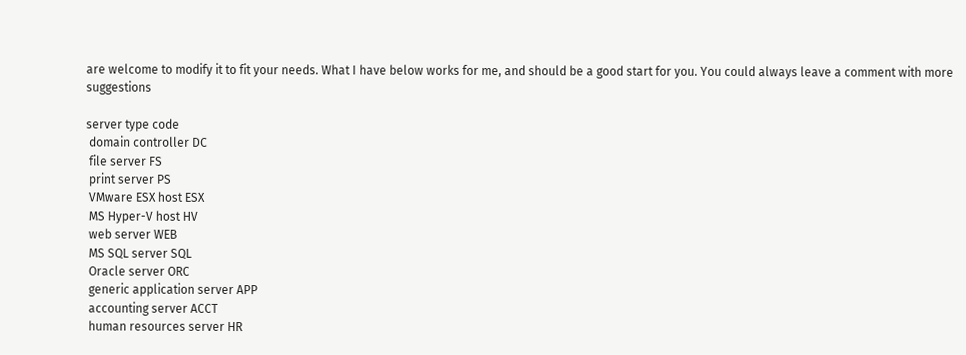are welcome to modify it to fit your needs. What I have below works for me, and should be a good start for you. You could always leave a comment with more suggestions

server type code
 domain controller DC
 file server FS
 print server PS
 VMware ESX host ESX
 MS Hyper-V host HV
 web server WEB
 MS SQL server SQL
 Oracle server ORC
 generic application server APP
 accounting server ACCT
 human resources server HR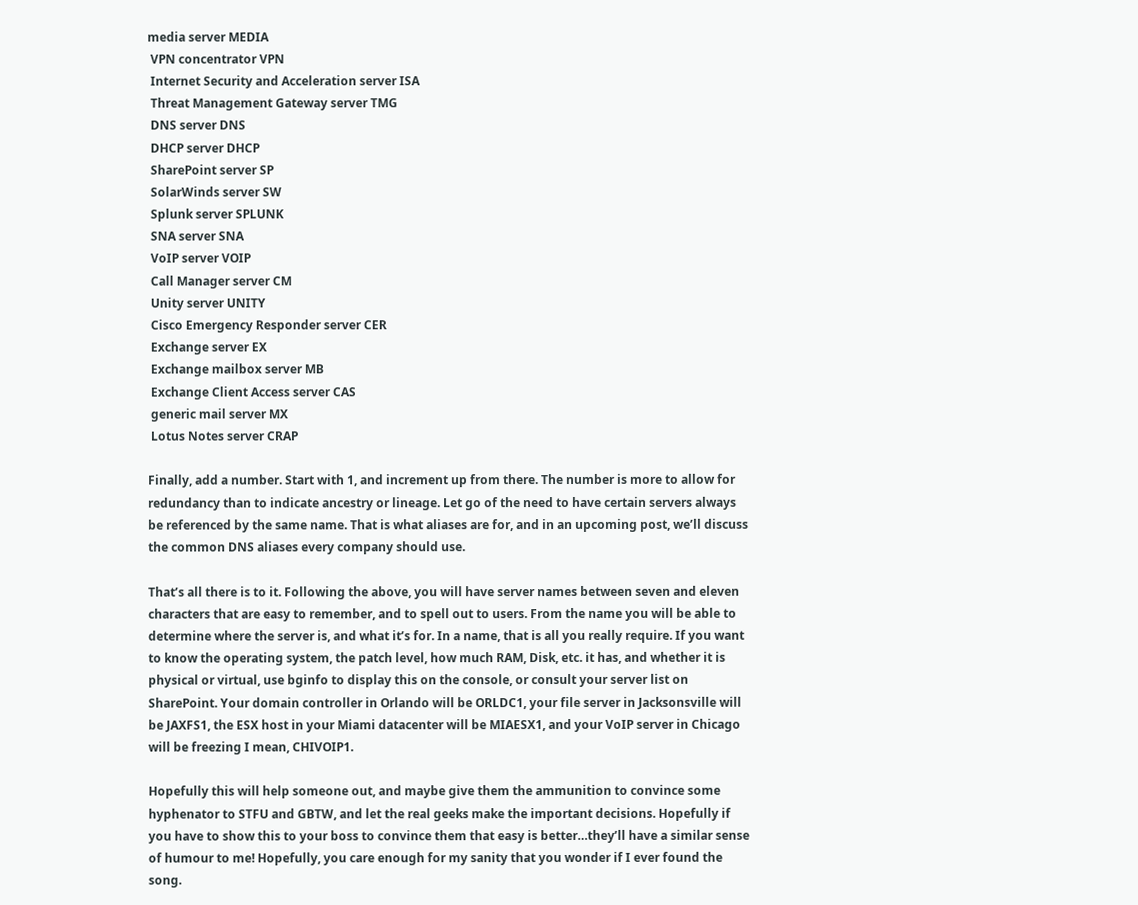media server MEDIA
 VPN concentrator VPN
 Internet Security and Acceleration server ISA
 Threat Management Gateway server TMG
 DNS server DNS
 DHCP server DHCP
 SharePoint server SP
 SolarWinds server SW
 Splunk server SPLUNK
 SNA server SNA
 VoIP server VOIP
 Call Manager server CM
 Unity server UNITY
 Cisco Emergency Responder server CER
 Exchange server EX
 Exchange mailbox server MB
 Exchange Client Access server CAS
 generic mail server MX
 Lotus Notes server CRAP

Finally, add a number. Start with 1, and increment up from there. The number is more to allow for redundancy than to indicate ancestry or lineage. Let go of the need to have certain servers always be referenced by the same name. That is what aliases are for, and in an upcoming post, we’ll discuss the common DNS aliases every company should use.

That’s all there is to it. Following the above, you will have server names between seven and eleven characters that are easy to remember, and to spell out to users. From the name you will be able to determine where the server is, and what it’s for. In a name, that is all you really require. If you want to know the operating system, the patch level, how much RAM, Disk, etc. it has, and whether it is physical or virtual, use bginfo to display this on the console, or consult your server list on SharePoint. Your domain controller in Orlando will be ORLDC1, your file server in Jacksonsville will be JAXFS1, the ESX host in your Miami datacenter will be MIAESX1, and your VoIP server in Chicago will be freezing I mean, CHIVOIP1.

Hopefully this will help someone out, and maybe give them the ammunition to convince some hyphenator to STFU and GBTW, and let the real geeks make the important decisions. Hopefully if you have to show this to your boss to convince them that easy is better…they’ll have a similar sense of humour to me! Hopefully, you care enough for my sanity that you wonder if I ever found the song.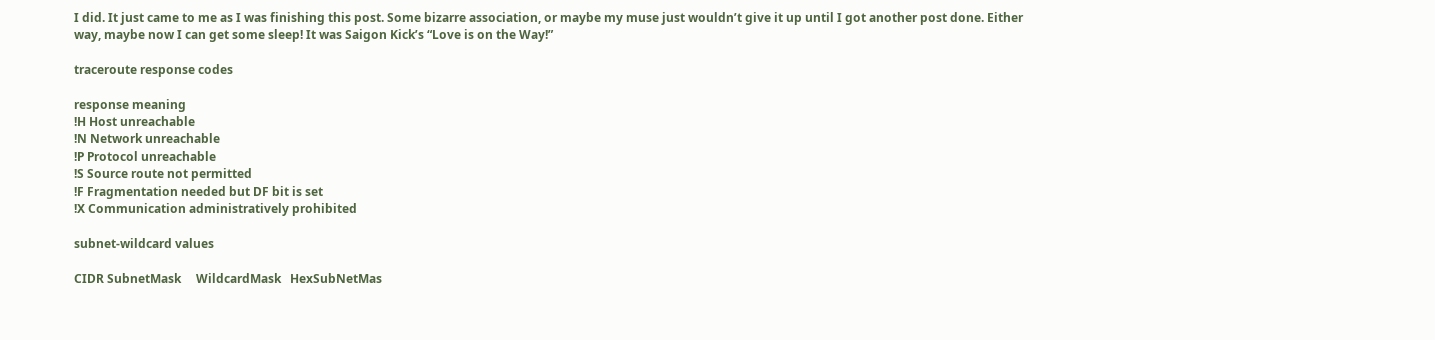I did. It just came to me as I was finishing this post. Some bizarre association, or maybe my muse just wouldn’t give it up until I got another post done. Either way, maybe now I can get some sleep! It was Saigon Kick’s “Love is on the Way!”

traceroute response codes

response meaning
!H Host unreachable
!N Network unreachable
!P Protocol unreachable
!S Source route not permitted
!F Fragmentation needed but DF bit is set
!X Communication administratively prohibited

subnet-wildcard values

CIDR SubnetMask     WildcardMask   HexSubNetMas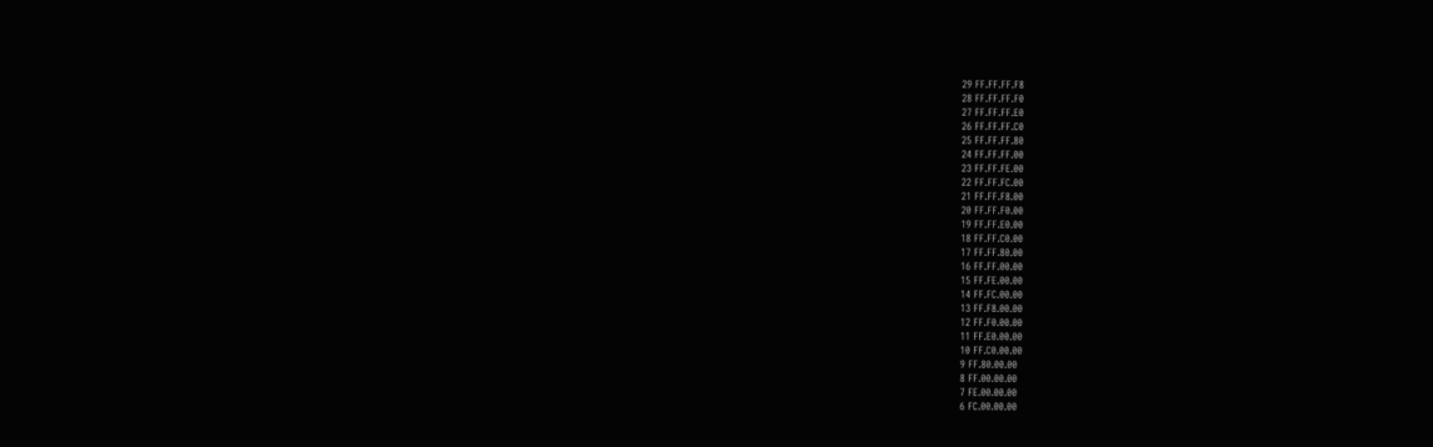29 FF.FF.FF.F8
28 FF.FF.FF.F0
27 FF.FF.FF.E0
26 FF.FF.FF.C0
25 FF.FF.FF.80
24 FF.FF.FF.00
23 FF.FF.FE.00
22 FF.FF.FC.00
21 FF.FF.F8.00
20 FF.FF.F0.00
19 FF.FF.E0.00
18 FF.FF.C0.00
17 FF.FF.80.00
16 FF.FF.00.00
15 FF.FE.00.00
14 FF.FC.00.00
13 FF.F8.00.00
12 FF.F0.00.00
11 FF.E0.00.00
10 FF.C0.00.00
9 FF.80.00.00
8 FF.00.00.00
7 FE.00.00.00
6 FC.00.00.00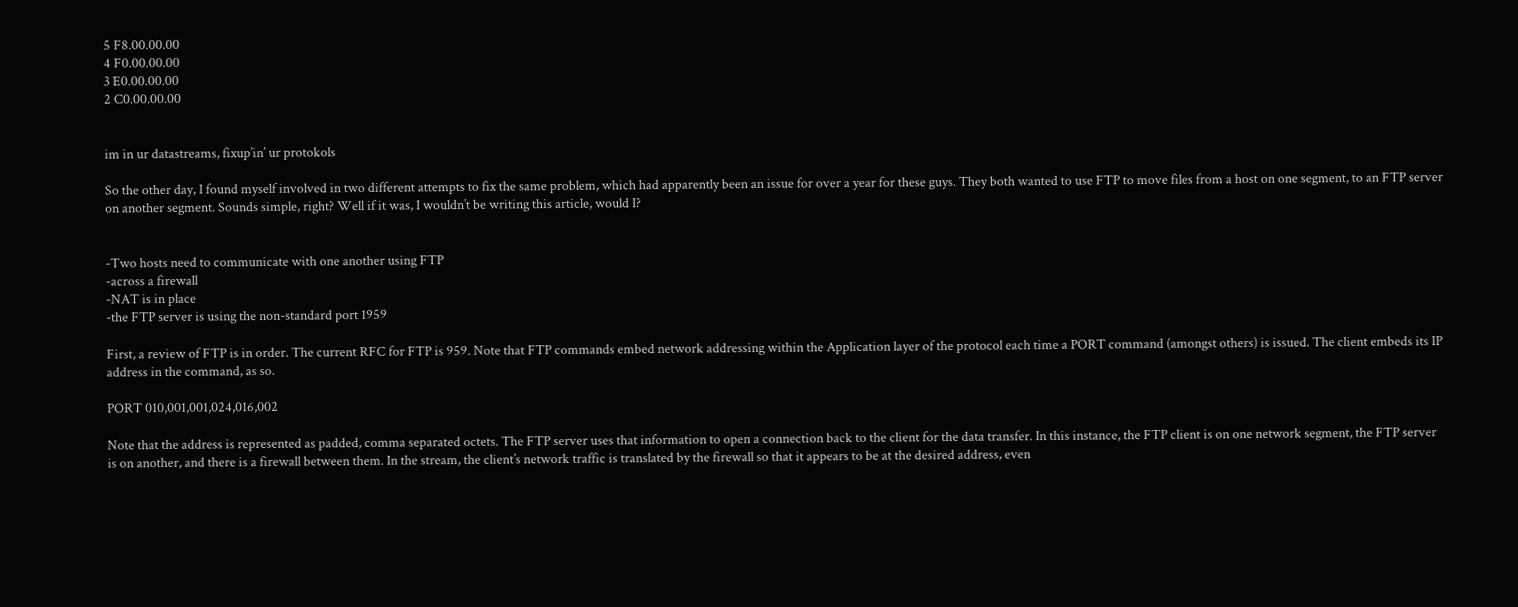5 F8.00.00.00
4 F0.00.00.00
3 E0.00.00.00
2 C0.00.00.00


im in ur datastreams, fixup’in’ ur protokols

So the other day, I found myself involved in two different attempts to fix the same problem, which had apparently been an issue for over a year for these guys. They both wanted to use FTP to move files from a host on one segment, to an FTP server on another segment. Sounds simple, right? Well if it was, I wouldn’t be writing this article, would I?


-Two hosts need to communicate with one another using FTP
-across a firewall
-NAT is in place
-the FTP server is using the non-standard port 1959

First, a review of FTP is in order. The current RFC for FTP is 959. Note that FTP commands embed network addressing within the Application layer of the protocol each time a PORT command (amongst others) is issued. The client embeds its IP address in the command, as so.

PORT 010,001,001,024,016,002

Note that the address is represented as padded, comma separated octets. The FTP server uses that information to open a connection back to the client for the data transfer. In this instance, the FTP client is on one network segment, the FTP server is on another, and there is a firewall between them. In the stream, the client’s network traffic is translated by the firewall so that it appears to be at the desired address, even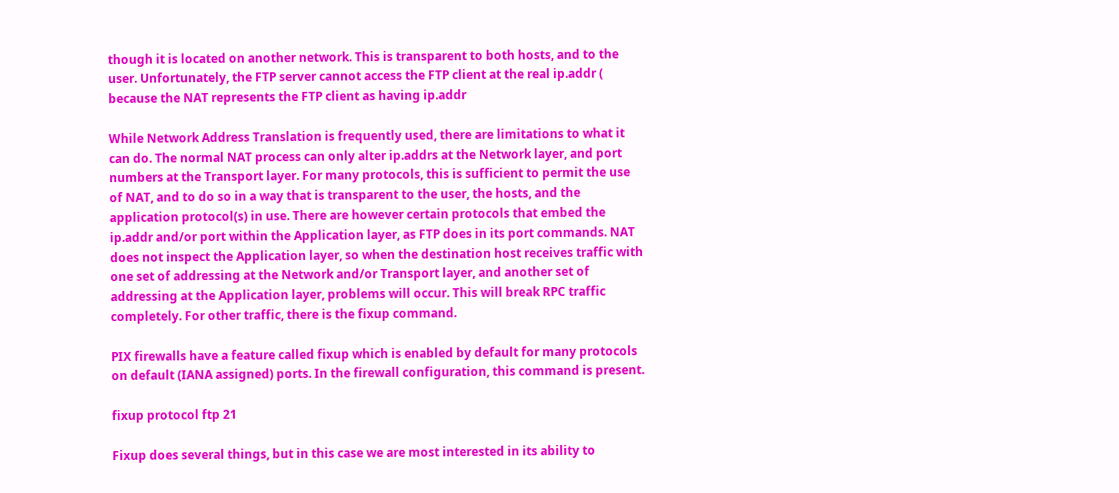though it is located on another network. This is transparent to both hosts, and to the user. Unfortunately, the FTP server cannot access the FTP client at the real ip.addr ( because the NAT represents the FTP client as having ip.addr

While Network Address Translation is frequently used, there are limitations to what it can do. The normal NAT process can only alter ip.addrs at the Network layer, and port numbers at the Transport layer. For many protocols, this is sufficient to permit the use of NAT, and to do so in a way that is transparent to the user, the hosts, and the application protocol(s) in use. There are however certain protocols that embed the ip.addr and/or port within the Application layer, as FTP does in its port commands. NAT does not inspect the Application layer, so when the destination host receives traffic with one set of addressing at the Network and/or Transport layer, and another set of addressing at the Application layer, problems will occur. This will break RPC traffic completely. For other traffic, there is the fixup command.

PIX firewalls have a feature called fixup which is enabled by default for many protocols on default (IANA assigned) ports. In the firewall configuration, this command is present.

fixup protocol ftp 21

Fixup does several things, but in this case we are most interested in its ability to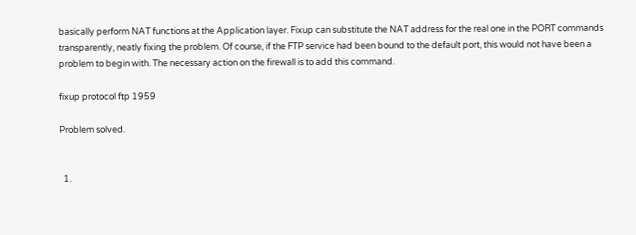basically perform NAT functions at the Application layer. Fixup can substitute the NAT address for the real one in the PORT commands transparently, neatly fixing the problem. Of course, if the FTP service had been bound to the default port, this would not have been a problem to begin with. The necessary action on the firewall is to add this command.

fixup protocol ftp 1959

Problem solved.


  1.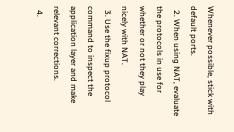Whenever possible, stick with default ports.
  2. When using NAT, evaluate the protocols in use for whether or not they play nicely with NAT.
  3. Use the fixup protocol command to inspect the application layer and make relevant corrections.
  4.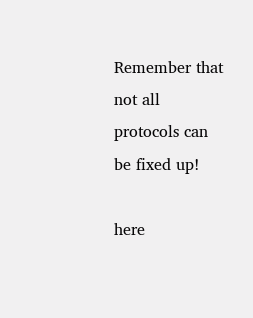Remember that not all protocols can be fixed up!

here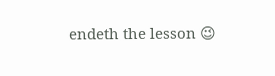endeth the lesson 😉